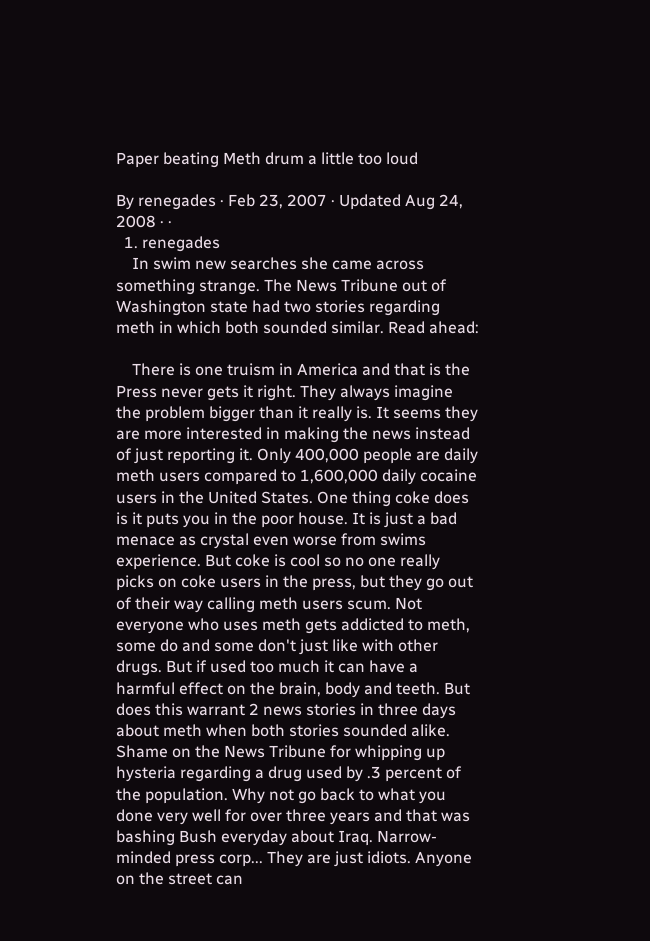Paper beating Meth drum a little too loud

By renegades · Feb 23, 2007 · Updated Aug 24, 2008 · ·
  1. renegades
    In swim new searches she came across something strange. The News Tribune out of Washington state had two stories regarding meth in which both sounded similar. Read ahead:

    There is one truism in America and that is the Press never gets it right. They always imagine the problem bigger than it really is. It seems they are more interested in making the news instead of just reporting it. Only 400,000 people are daily meth users compared to 1,600,000 daily cocaine users in the United States. One thing coke does is it puts you in the poor house. It is just a bad menace as crystal even worse from swims experience. But coke is cool so no one really picks on coke users in the press, but they go out of their way calling meth users scum. Not everyone who uses meth gets addicted to meth, some do and some don't just like with other drugs. But if used too much it can have a harmful effect on the brain, body and teeth. But does this warrant 2 news stories in three days about meth when both stories sounded alike. Shame on the News Tribune for whipping up hysteria regarding a drug used by .3 percent of the population. Why not go back to what you done very well for over three years and that was bashing Bush everyday about Iraq. Narrow-minded press corp... They are just idiots. Anyone on the street can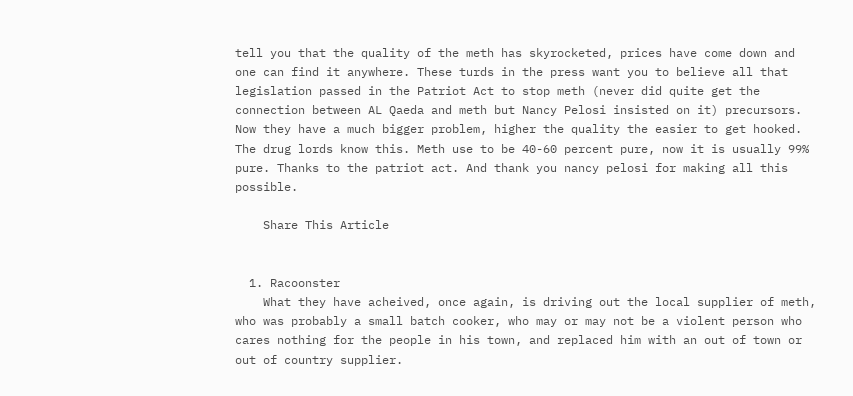tell you that the quality of the meth has skyrocketed, prices have come down and one can find it anywhere. These turds in the press want you to believe all that legislation passed in the Patriot Act to stop meth (never did quite get the connection between AL Qaeda and meth but Nancy Pelosi insisted on it) precursors. Now they have a much bigger problem, higher the quality the easier to get hooked. The drug lords know this. Meth use to be 40-60 percent pure, now it is usually 99% pure. Thanks to the patriot act. And thank you nancy pelosi for making all this possible.

    Share This Article


  1. Racoonster
    What they have acheived, once again, is driving out the local supplier of meth, who was probably a small batch cooker, who may or may not be a violent person who cares nothing for the people in his town, and replaced him with an out of town or out of country supplier.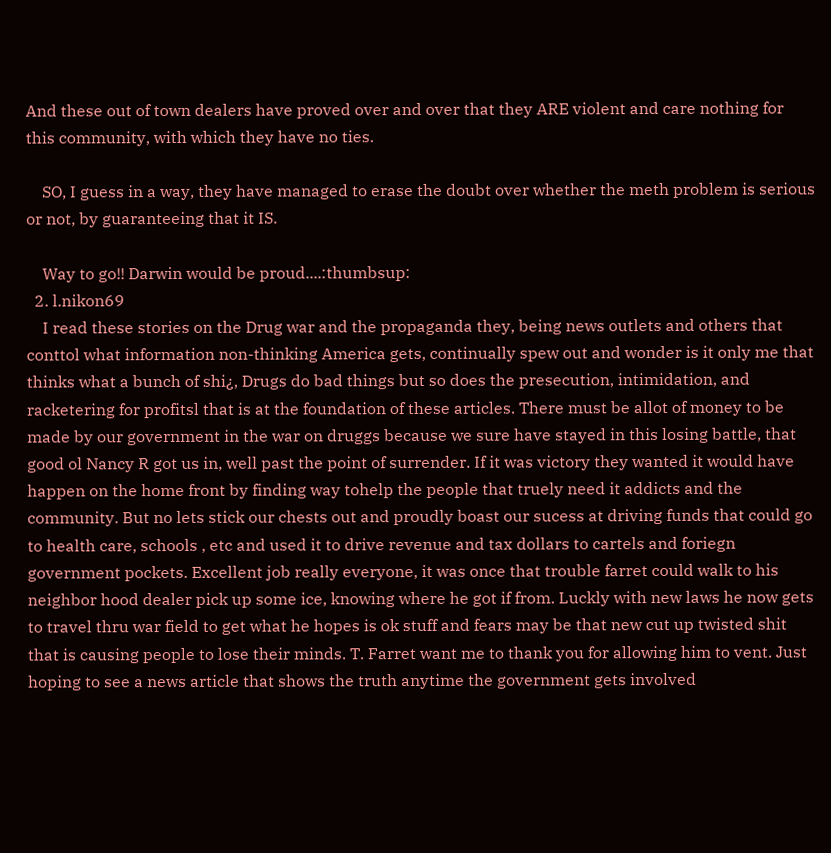And these out of town dealers have proved over and over that they ARE violent and care nothing for this community, with which they have no ties.

    SO, I guess in a way, they have managed to erase the doubt over whether the meth problem is serious or not, by guaranteeing that it IS.

    Way to go!! Darwin would be proud....:thumbsup:
  2. l.nikon69
    I read these stories on the Drug war and the propaganda they, being news outlets and others that conttol what information non-thinking America gets, continually spew out and wonder is it only me that thinks what a bunch of shi¿, Drugs do bad things but so does the presecution, intimidation, and racketering for profitsl that is at the foundation of these articles. There must be allot of money to be made by our government in the war on druggs because we sure have stayed in this losing battle, that good ol Nancy R got us in, well past the point of surrender. If it was victory they wanted it would have happen on the home front by finding way tohelp the people that truely need it addicts and the community. But no lets stick our chests out and proudly boast our sucess at driving funds that could go to health care, schools , etc and used it to drive revenue and tax dollars to cartels and foriegn government pockets. Excellent job really everyone, it was once that trouble farret could walk to his neighbor hood dealer pick up some ice, knowing where he got if from. Luckly with new laws he now gets to travel thru war field to get what he hopes is ok stuff and fears may be that new cut up twisted shit that is causing people to lose their minds. T. Farret want me to thank you for allowing him to vent. Just hoping to see a news article that shows the truth anytime the government gets involved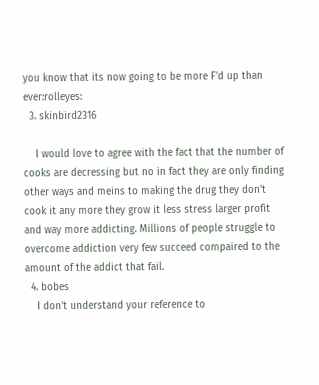you know that its now going to be more F'd up than ever:rolleyes:
  3. skinbird2316

    I would love to agree with the fact that the number of cooks are decressing but no in fact they are only finding other ways and meins to making the drug they don't cook it any more they grow it less stress larger profit and way more addicting. Millions of people struggle to overcome addiction very few succeed compaired to the amount of the addict that fail.
  4. bobes
    I don't understand your reference to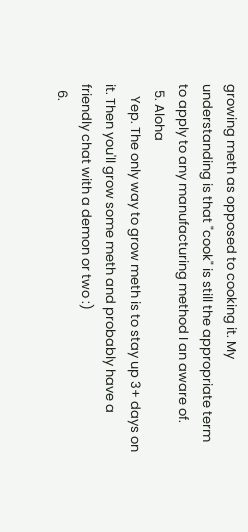growing meth as opposed to cooking it. My understanding is that "cook" is still the appropriate term to apply to any manufacturing method I an aware of.
  5. Aloha
    Yep. The only way to grow meth is to stay up 3+ days on it. Then you'll grow some meth and probably have a friendly chat with a demon or two :)
  6.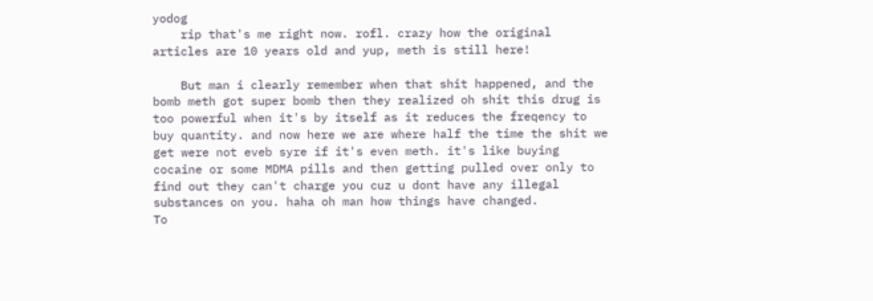yodog
    rip that's me right now. rofl. crazy how the original articles are 10 years old and yup, meth is still here!

    But man i clearly remember when that shit happened, and the bomb meth got super bomb then they realized oh shit this drug is too powerful when it's by itself as it reduces the freqency to buy quantity. and now here we are where half the time the shit we get were not eveb syre if it's even meth. it's like buying cocaine or some MDMA pills and then getting pulled over only to find out they can't charge you cuz u dont have any illegal substances on you. haha oh man how things have changed.
To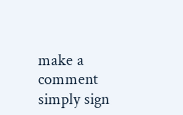make a comment simply sign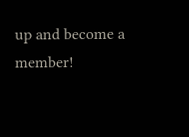up and become a member!